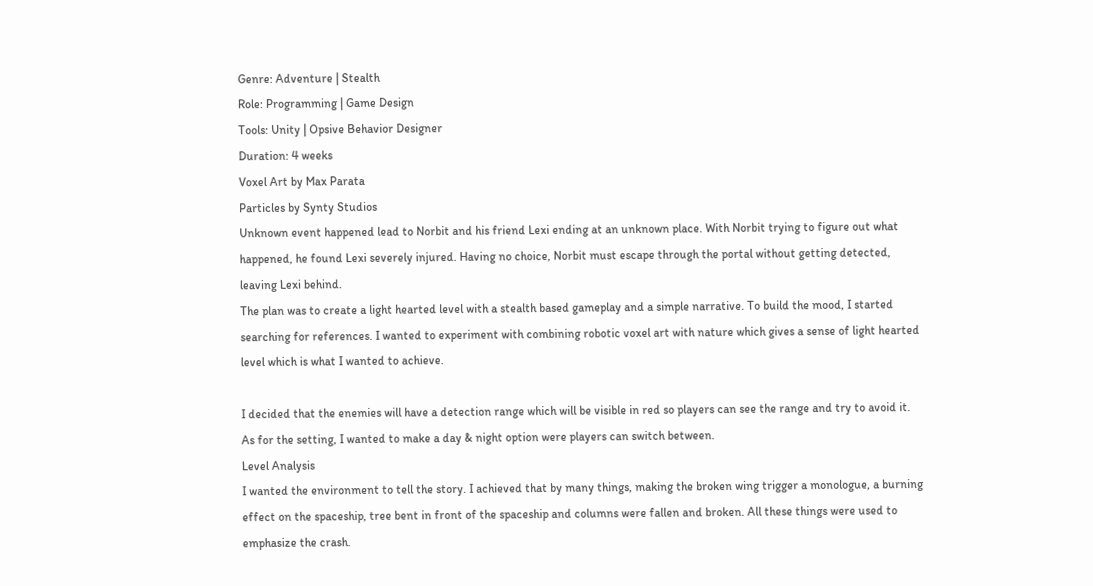Genre: Adventure | Stealth
Role: Programming | Game Design
Tools: Unity | Opsive Behavior Designer
Duration: 4 weeks
Voxel Art by Max Parata
Particles by Synty Studios
Unknown event happened lead to Norbit and his friend Lexi ending at an unknown place. With Norbit trying to figure out what happened, he found Lexi severely injured. Having no choice, Norbit must escape through the portal without getting detected, leaving Lexi behind.
The plan was to create a light hearted level with a stealth based gameplay and a simple narrative. To build the mood, I started searching for references. I wanted to experiment with combining robotic voxel art with nature which gives a sense of light hearted level which is what I wanted to achieve.

I decided that the enemies will have a detection range which will be visible in red so players can see the range and try to avoid it. As for the setting, I wanted to make a day & night option were players can switch between.
Level Analysis
I wanted the environment to tell the story. I achieved that by many things, making the broken wing trigger a monologue, a burning effect on the spaceship, tree bent in front of the spaceship and columns were fallen and broken. All these things were used to emphasize the crash.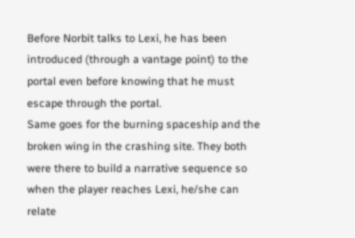Before Norbit talks to Lexi, he has been introduced (through a vantage point) to the portal even before knowing that he must escape through the portal.
Same goes for the burning spaceship and the broken wing in the crashing site. They both were there to build a narrative sequence so when the player reaches Lexi, he/she can relate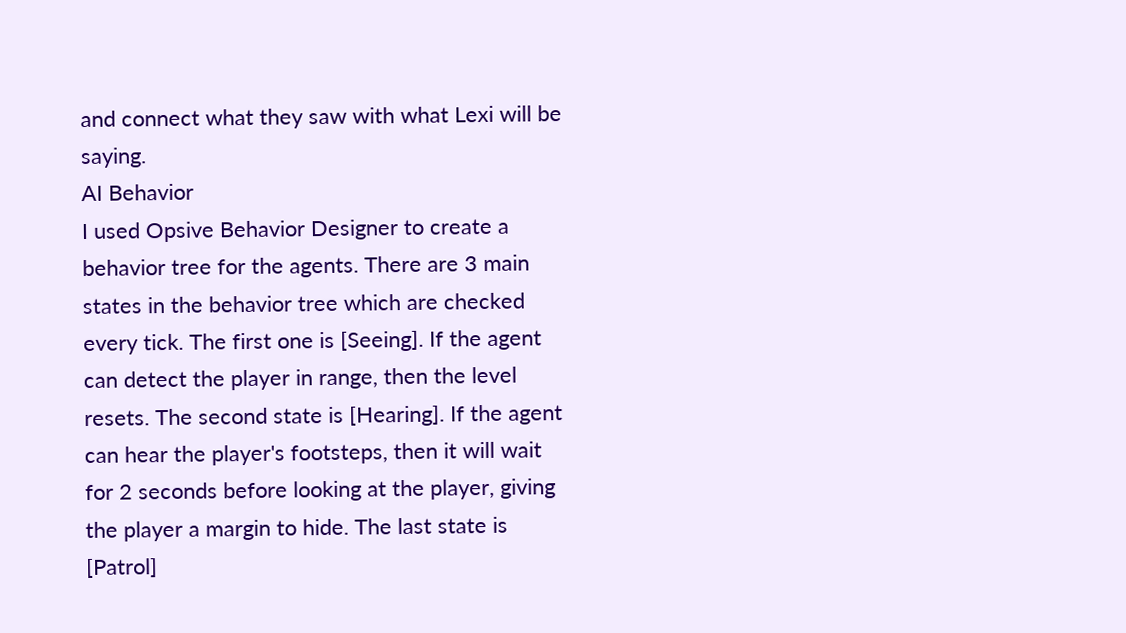and connect what they saw with what Lexi will be saying.
AI Behavior
I used Opsive Behavior Designer to create a behavior tree for the agents. There are 3 main states in the behavior tree which are checked every tick. The first one is [Seeing]. If the agent can detect the player in range, then the level resets. The second state is [Hearing]. If the agent can hear the player's footsteps, then it will wait for 2 seconds before looking at the player, giving the player a margin to hide. The last state is [Patrol]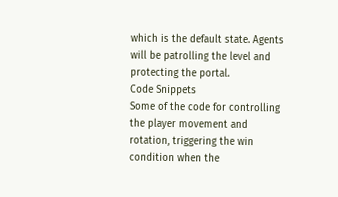which is the default state. Agents will be patrolling the level and protecting the portal.
Code Snippets
Some of the code for controlling the player movement and rotation, triggering the win condition when the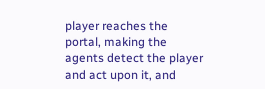player reaches the portal, making the agents detect the player and act upon it, and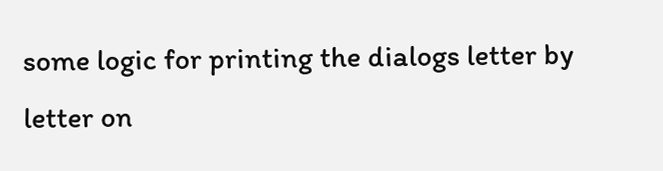some logic for printing the dialogs letter by letter on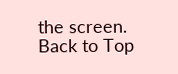the screen.
Back to Top